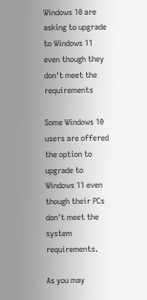Windows 10 are asking to upgrade to Windows 11 even though they don't meet the requirements

Some Windows 10 users are offered the option to upgrade to Windows 11 even though their PCs don't meet the system requirements.

As you may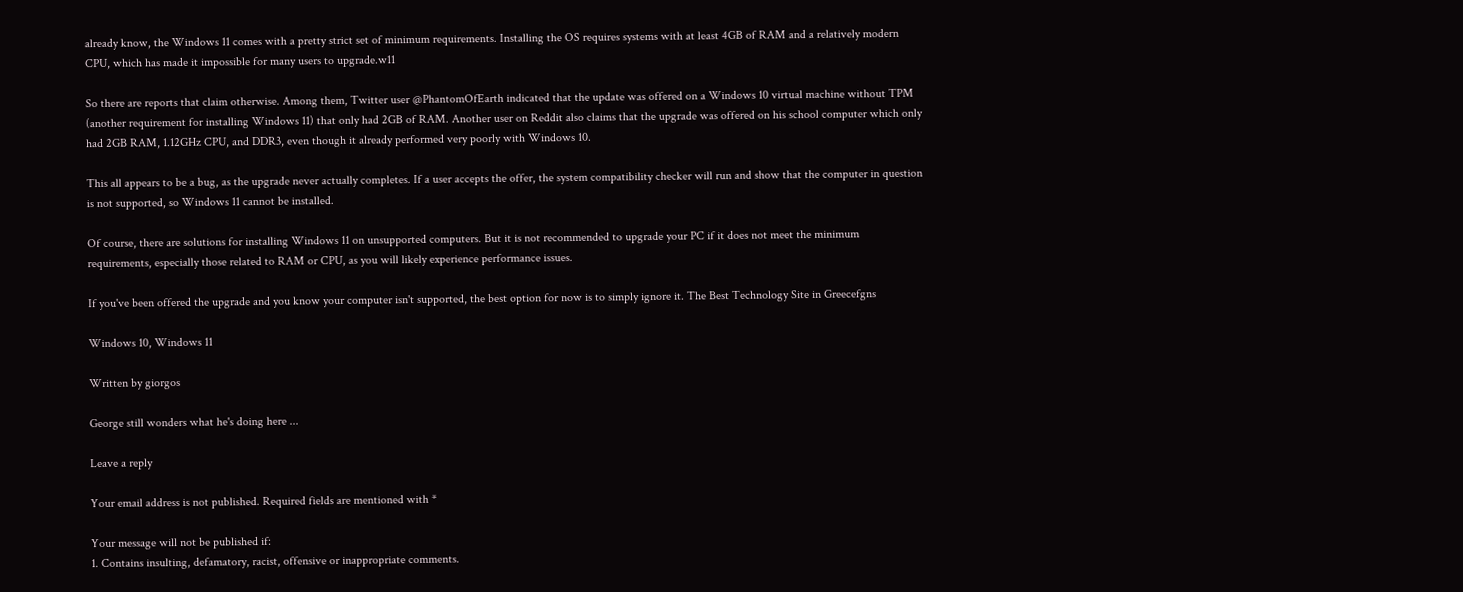already know, the Windows 11 comes with a pretty strict set of minimum requirements. Installing the OS requires systems with at least 4GB of RAM and a relatively modern CPU, which has made it impossible for many users to upgrade.w11

So there are reports that claim otherwise. Among them, Twitter user @PhantomOfEarth indicated that the update was offered on a Windows 10 virtual machine without TPM (another requirement for installing Windows 11) that only had 2GB of RAM. Another user on Reddit also claims that the upgrade was offered on his school computer which only had 2GB RAM, 1.12GHz CPU, and DDR3, even though it already performed very poorly with Windows 10.

This all appears to be a bug, as the upgrade never actually completes. If a user accepts the offer, the system compatibility checker will run and show that the computer in question is not supported, so Windows 11 cannot be installed.

Of course, there are solutions for installing Windows 11 on unsupported computers. But it is not recommended to upgrade your PC if it does not meet the minimum requirements, especially those related to RAM or CPU, as you will likely experience performance issues.

If you've been offered the upgrade and you know your computer isn't supported, the best option for now is to simply ignore it. The Best Technology Site in Greecefgns

Windows 10, Windows 11

Written by giorgos

George still wonders what he's doing here ...

Leave a reply

Your email address is not published. Required fields are mentioned with *

Your message will not be published if:
1. Contains insulting, defamatory, racist, offensive or inappropriate comments.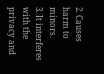2. Causes harm to minors.
3. It interferes with the privacy and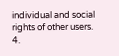individual and social rights of other users.
4.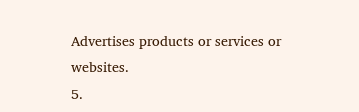Advertises products or services or websites.
5.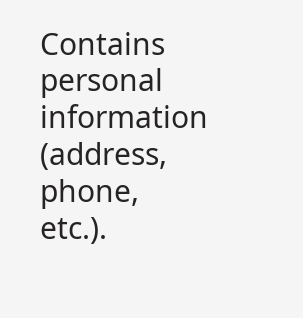Contains personal information (address, phone, etc.).